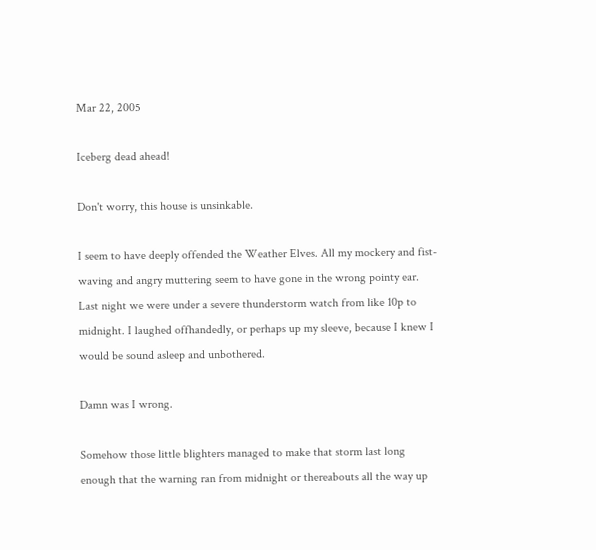Mar 22, 2005

Iceberg dead ahead!

Don't worry, this house is unsinkable.

I seem to have deeply offended the Weather Elves. All my mockery and fist-waving and angry muttering seem to have gone in the wrong pointy ear. Last night we were under a severe thunderstorm watch from like 10p to midnight. I laughed offhandedly, or perhaps up my sleeve, because I knew I would be sound asleep and unbothered.

Damn was I wrong.

Somehow those little blighters managed to make that storm last long enough that the warning ran from midnight or thereabouts all the way up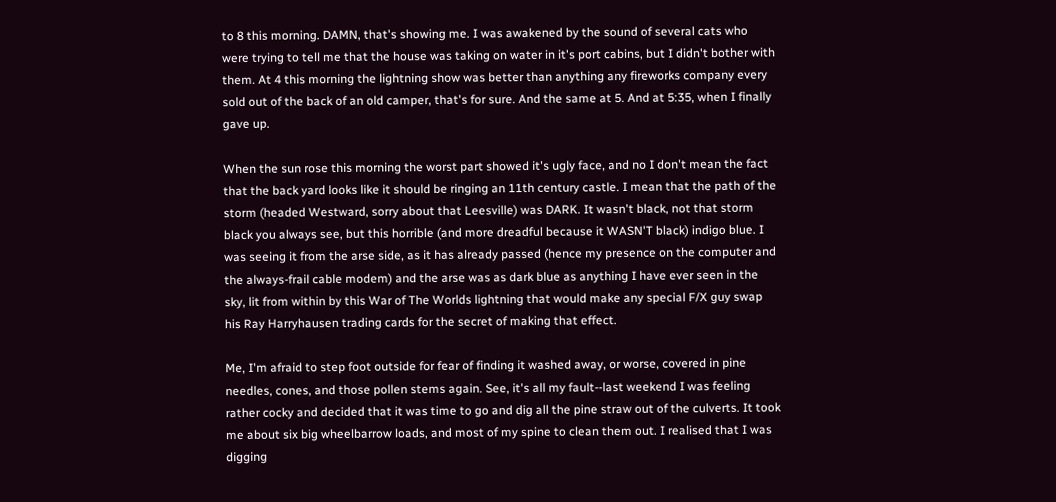to 8 this morning. DAMN, that's showing me. I was awakened by the sound of several cats who were trying to tell me that the house was taking on water in it's port cabins, but I didn't bother with them. At 4 this morning the lightning show was better than anything any fireworks company every sold out of the back of an old camper, that's for sure. And the same at 5. And at 5:35, when I finally gave up.

When the sun rose this morning the worst part showed it's ugly face, and no I don't mean the fact that the back yard looks like it should be ringing an 11th century castle. I mean that the path of the storm (headed Westward, sorry about that Leesville) was DARK. It wasn't black, not that storm black you always see, but this horrible (and more dreadful because it WASN'T black) indigo blue. I was seeing it from the arse side, as it has already passed (hence my presence on the computer and the always-frail cable modem) and the arse was as dark blue as anything I have ever seen in the sky, lit from within by this War of The Worlds lightning that would make any special F/X guy swap his Ray Harryhausen trading cards for the secret of making that effect.

Me, I'm afraid to step foot outside for fear of finding it washed away, or worse, covered in pine needles, cones, and those pollen stems again. See, it's all my fault--last weekend I was feeling rather cocky and decided that it was time to go and dig all the pine straw out of the culverts. It took me about six big wheelbarrow loads, and most of my spine to clean them out. I realised that I was digging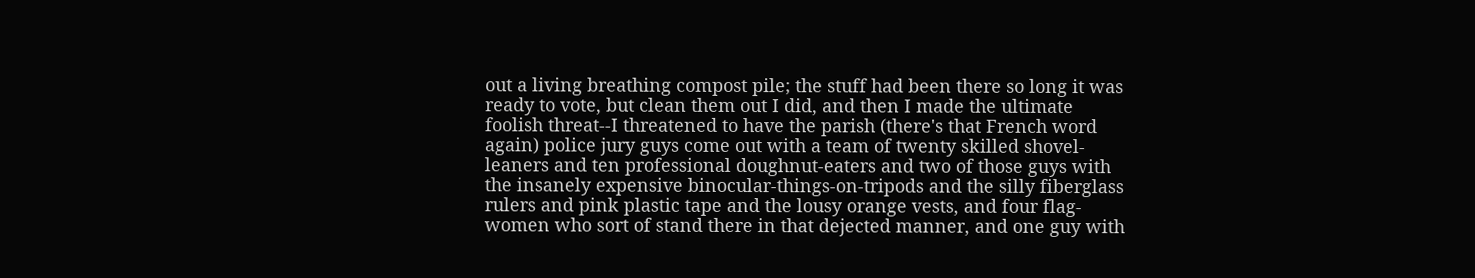out a living breathing compost pile; the stuff had been there so long it was ready to vote, but clean them out I did, and then I made the ultimate foolish threat--I threatened to have the parish (there's that French word again) police jury guys come out with a team of twenty skilled shovel-leaners and ten professional doughnut-eaters and two of those guys with the insanely expensive binocular-things-on-tripods and the silly fiberglass rulers and pink plastic tape and the lousy orange vests, and four flag-women who sort of stand there in that dejected manner, and one guy with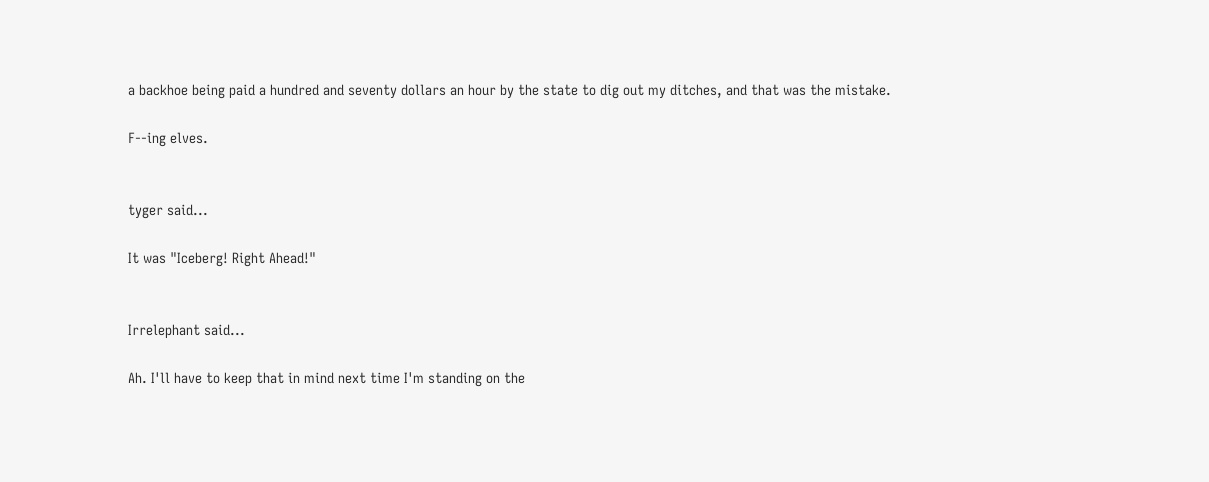a backhoe being paid a hundred and seventy dollars an hour by the state to dig out my ditches, and that was the mistake.

F--ing elves.


tyger said...

It was "Iceberg! Right Ahead!"


Irrelephant said...

Ah. I'll have to keep that in mind next time I'm standing on the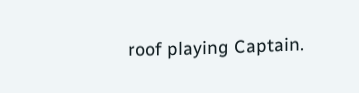roof playing Captain.